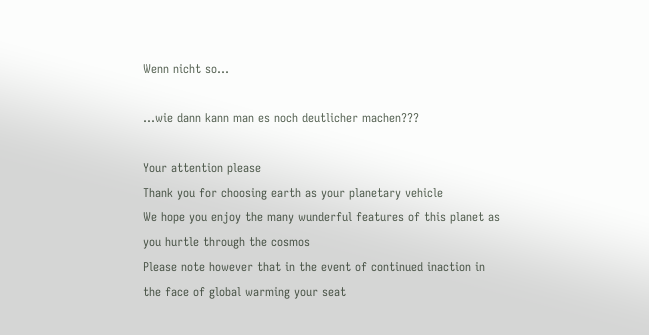Wenn nicht so…

…wie dann kann man es noch deutlicher machen???

Your attention please
Thank you for choosing earth as your planetary vehicle
We hope you enjoy the many wunderful features of this planet as you hurtle through the cosmos
Please note however that in the event of continued inaction in the face of global warming your seat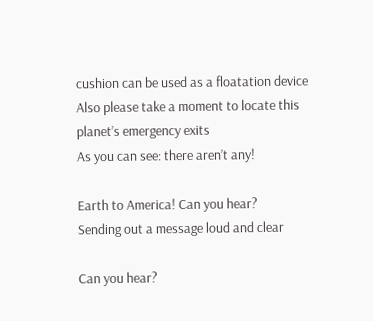cushion can be used as a floatation device
Also please take a moment to locate this planet’s emergency exits
As you can see: there aren’t any!

Earth to America! Can you hear?
Sending out a message loud and clear

Can you hear?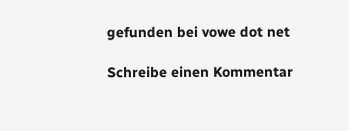gefunden bei vowe dot net

Schreibe einen Kommentar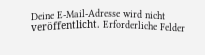Deine E-Mail-Adresse wird nicht veröffentlicht. Erforderliche Felder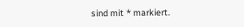sind mit * markiert.